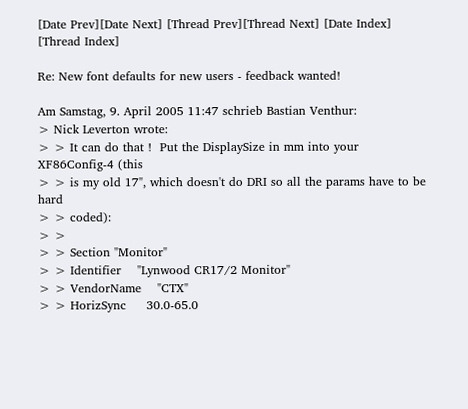[Date Prev][Date Next] [Thread Prev][Thread Next] [Date Index] [Thread Index]

Re: New font defaults for new users - feedback wanted!

Am Samstag, 9. April 2005 11:47 schrieb Bastian Venthur:
> Nick Leverton wrote:
> > It can do that !  Put the DisplaySize in mm into your XF86Config-4 (this
> > is my old 17", which doesn't do DRI so all the params have to be hard
> > coded):
> >
> > Section "Monitor"
> > Identifier    "Lynwood CR17/2 Monitor"
> > VendorName    "CTX"
> > HorizSync     30.0-65.0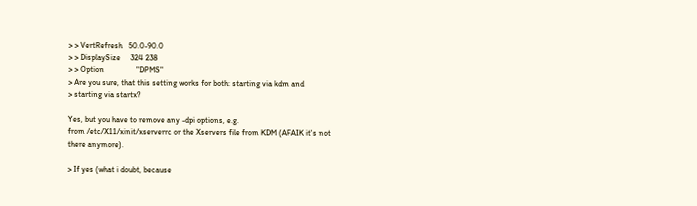> > VertRefresh   50.0-90.0
> > DisplaySize     324 238
> > Option                "DPMS"
> Are you sure, that this setting works for both: starting via kdm and
> starting via startx?

Yes, but you have to remove any -dpi options, e.g.
from /etc/X11/xinit/xserverrc or the Xservers file from KDM (AFAIK it's not
there anymore).

> If yes (what i doubt, because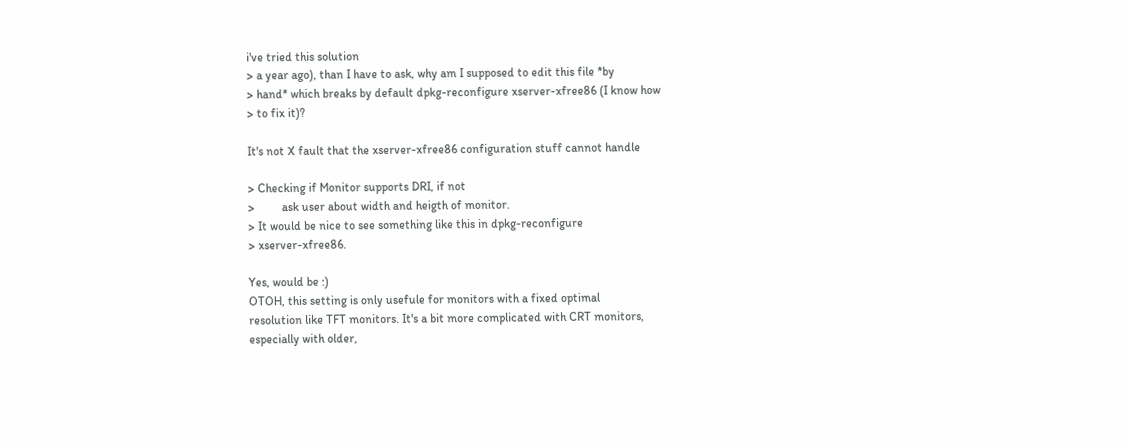i've tried this solution
> a year ago), than I have to ask, why am I supposed to edit this file *by
> hand* which breaks by default dpkg-reconfigure xserver-xfree86 (I know how
> to fix it)?

It's not X fault that the xserver-xfree86 configuration stuff cannot handle

> Checking if Monitor supports DRI, if not
>         ask user about width and heigth of monitor.
> It would be nice to see something like this in dpkg-reconfigure
> xserver-xfree86.

Yes, would be :)
OTOH, this setting is only usefule for monitors with a fixed optimal
resolution like TFT monitors. It's a bit more complicated with CRT monitors,
especially with older,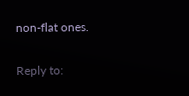non-flat ones.


Reply to: